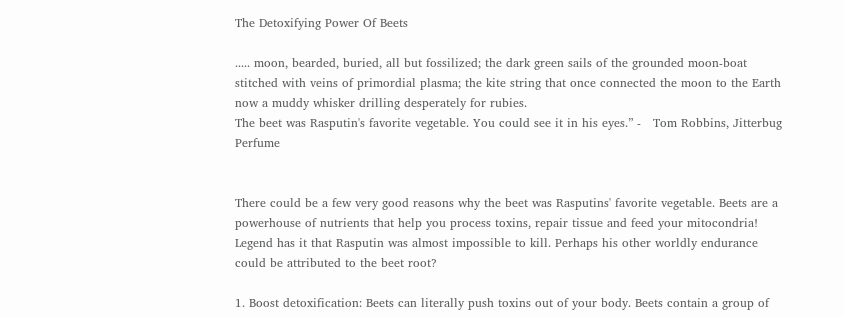The Detoxifying Power Of Beets

..... moon, bearded, buried, all but fossilized; the dark green sails of the grounded moon-boat stitched with veins of primordial plasma; the kite string that once connected the moon to the Earth now a muddy whisker drilling desperately for rubies.
The beet was Rasputin's favorite vegetable. You could see it in his eyes.” -   Tom Robbins, Jitterbug Perfume


There could be a few very good reasons why the beet was Rasputins' favorite vegetable. Beets are a powerhouse of nutrients that help you process toxins, repair tissue and feed your mitocondria! Legend has it that Rasputin was almost impossible to kill. Perhaps his other worldly endurance could be attributed to the beet root?

1. Boost detoxification: Beets can literally push toxins out of your body. Beets contain a group of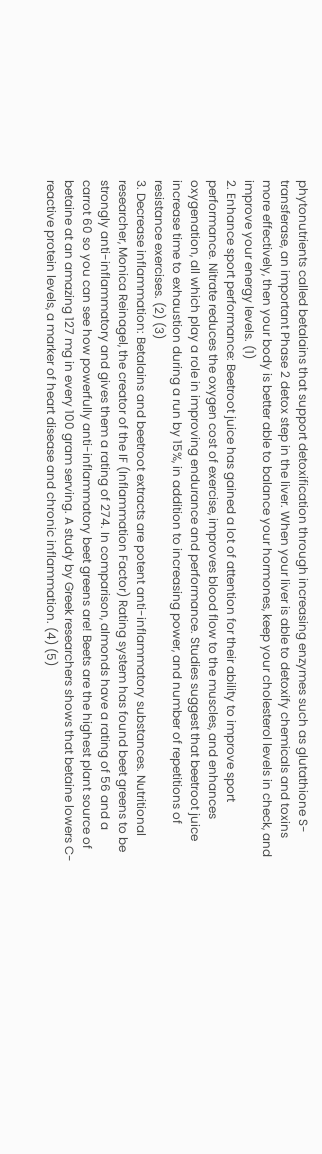phytonutrients called betalains that support detoxification through increasing enzymes such as glutathione S-transferase, an important Phase 2 detox step in the liver. When your liver is able to detoxify chemicals and toxins more effectively, then your body is better able to balance your hormones, keep your cholesterol levels in check, and improve your energy levels. (1)
2. Enhance sport performance: Beetroot juice has gained a lot of attention for their ability to improve sport performance. Nitrate reduces the oxygen cost of exercise, improves blood flow to the muscles, and enhances oxygenation, all which play a role in improving endurance and performance. Studies suggest that beetroot juice increase time to exhaustion during a run by 15%, in addition to increasing power, and number of repetitions of resistance exercises. (2) (3)
3. Decrease inflammation: Betalains and beetroot extracts are potent anti-inflammatory substances. Nutritional researcher, Monica Reinagel, the creator of the IF (Inflammation Factor) Rating system has found beet greens to be strongly anti-inflammatory and gives them a rating of 274. In comparison, almonds have a rating of 56 and a carrot 60 so you can see how powerfully anti-inflammatory beet greens are! Beets are the highest plant source of betaine at an amazing 127 mg in every 100 gram serving. A study by Greek researchers shows that betaine lowers C-reactive protein levels, a marker of heart disease and chronic inflammation. (4) (5)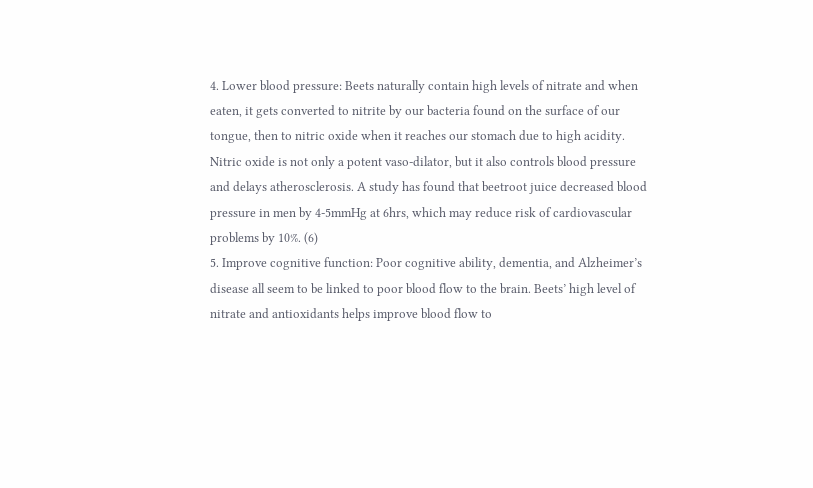4. Lower blood pressure: Beets naturally contain high levels of nitrate and when eaten, it gets converted to nitrite by our bacteria found on the surface of our tongue, then to nitric oxide when it reaches our stomach due to high acidity. Nitric oxide is not only a potent vaso-dilator, but it also controls blood pressure and delays atherosclerosis. A study has found that beetroot juice decreased blood pressure in men by 4-5mmHg at 6hrs, which may reduce risk of cardiovascular problems by 10%. (6)
5. Improve cognitive function: Poor cognitive ability, dementia, and Alzheimer’s disease all seem to be linked to poor blood flow to the brain. Beets’ high level of nitrate and antioxidants helps improve blood flow to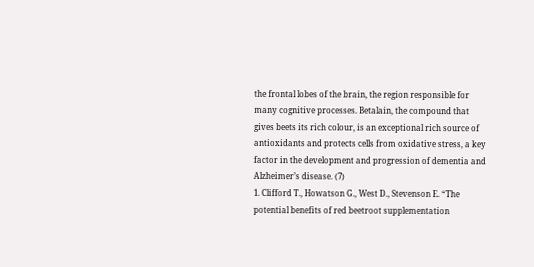the frontal lobes of the brain, the region responsible for many cognitive processes. Betalain, the compound that gives beets its rich colour, is an exceptional rich source of antioxidants and protects cells from oxidative stress, a key factor in the development and progression of dementia and Alzheimer’s disease. (7)
1. Clifford T., Howatson G., West D., Stevenson E. “The potential benefits of red beetroot supplementation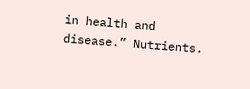in health and disease.” Nutrients.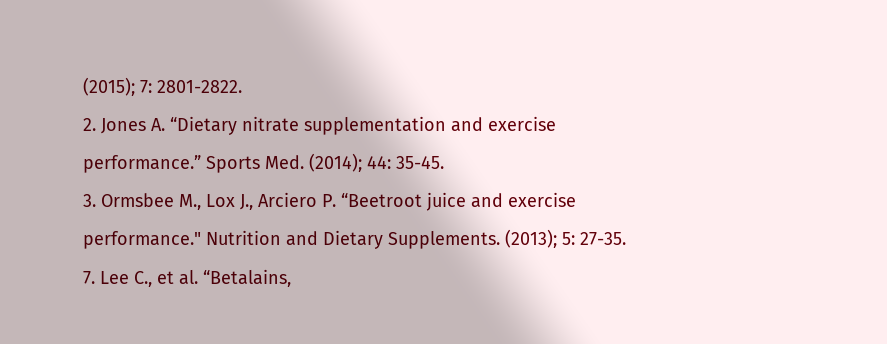(2015); 7: 2801-2822.
2. Jones A. “Dietary nitrate supplementation and exercise performance.” Sports Med. (2014); 44: 35-45.
3. Ormsbee M., Lox J., Arciero P. “Beetroot juice and exercise performance." Nutrition and Dietary Supplements. (2013); 5: 27-35.
7. Lee C., et al. “Betalains,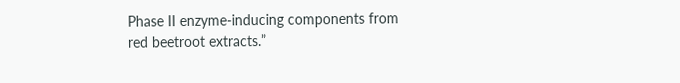Phase II enzyme-inducing components from red beetroot extracts.”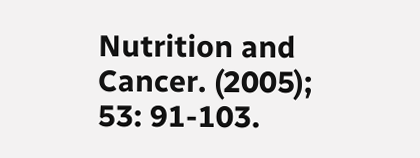Nutrition and Cancer. (2005); 53: 91-103.